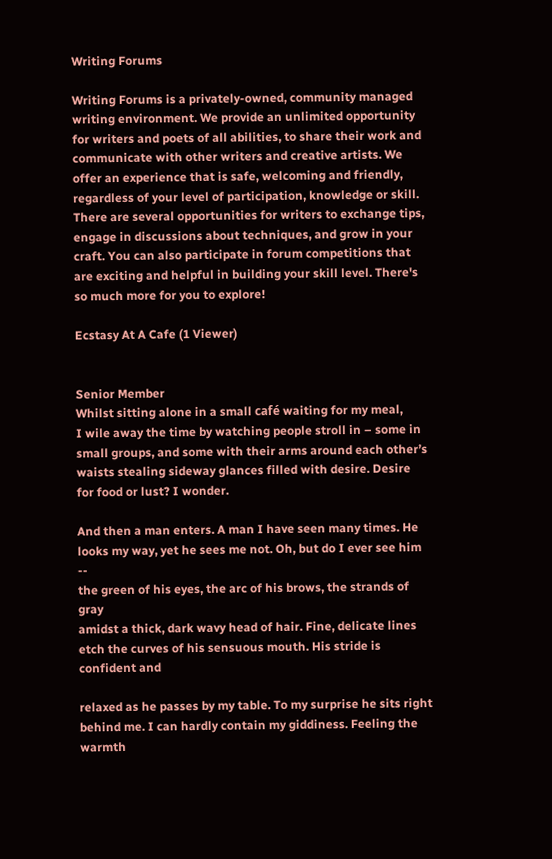Writing Forums

Writing Forums is a privately-owned, community managed writing environment. We provide an unlimited opportunity for writers and poets of all abilities, to share their work and communicate with other writers and creative artists. We offer an experience that is safe, welcoming and friendly, regardless of your level of participation, knowledge or skill. There are several opportunities for writers to exchange tips, engage in discussions about techniques, and grow in your craft. You can also participate in forum competitions that are exciting and helpful in building your skill level. There's so much more for you to explore!

Ecstasy At A Cafe (1 Viewer)


Senior Member
Whilst sitting alone in a small café waiting for my meal,
I wile away the time by watching people stroll in – some in
small groups, and some with their arms around each other’s
waists stealing sideway glances filled with desire. Desire
for food or lust? I wonder.

And then a man enters. A man I have seen many times. He
looks my way, yet he sees me not. Oh, but do I ever see him --
the green of his eyes, the arc of his brows, the strands of gray
amidst a thick, dark wavy head of hair. Fine, delicate lines
etch the curves of his sensuous mouth. His stride is confident and

relaxed as he passes by my table. To my surprise he sits right
behind me. I can hardly contain my giddiness. Feeling the warmth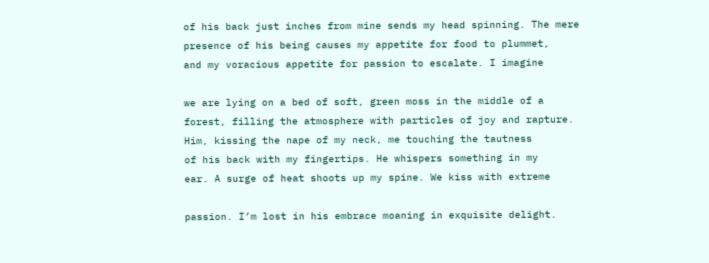of his back just inches from mine sends my head spinning. The mere
presence of his being causes my appetite for food to plummet,
and my voracious appetite for passion to escalate. I imagine

we are lying on a bed of soft, green moss in the middle of a
forest, filling the atmosphere with particles of joy and rapture.
Him, kissing the nape of my neck, me touching the tautness
of his back with my fingertips. He whispers something in my
ear. A surge of heat shoots up my spine. We kiss with extreme

passion. I’m lost in his embrace moaning in exquisite delight.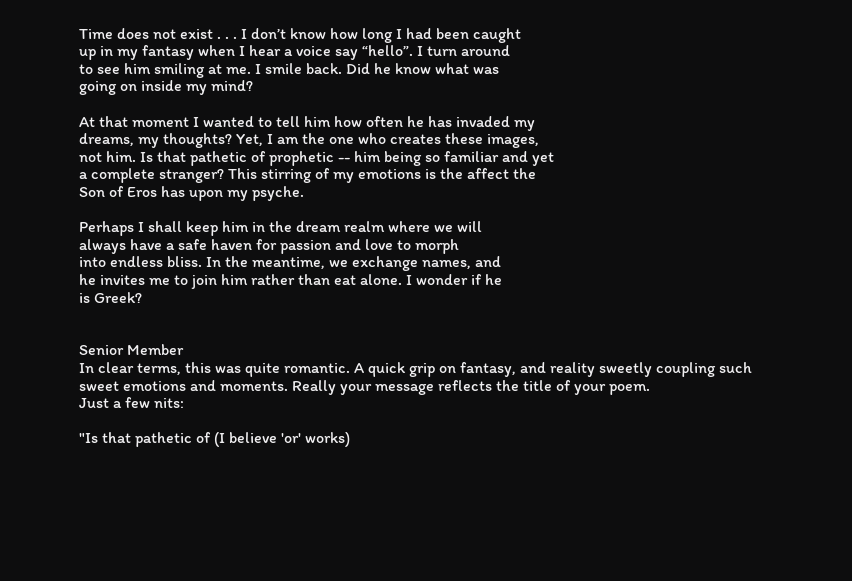Time does not exist . . . I don’t know how long I had been caught
up in my fantasy when I hear a voice say “hello”. I turn around
to see him smiling at me. I smile back. Did he know what was
going on inside my mind?

At that moment I wanted to tell him how often he has invaded my
dreams, my thoughts? Yet, I am the one who creates these images,
not him. Is that pathetic of prophetic -- him being so familiar and yet
a complete stranger? This stirring of my emotions is the affect the
Son of Eros has upon my psyche.

Perhaps I shall keep him in the dream realm where we will
always have a safe haven for passion and love to morph
into endless bliss. In the meantime, we exchange names, and
he invites me to join him rather than eat alone. I wonder if he
is Greek?


Senior Member
In clear terms, this was quite romantic. A quick grip on fantasy, and reality sweetly coupling such sweet emotions and moments. Really your message reflects the title of your poem.
Just a few nits:

"Is that pathetic of (I believe 'or' works)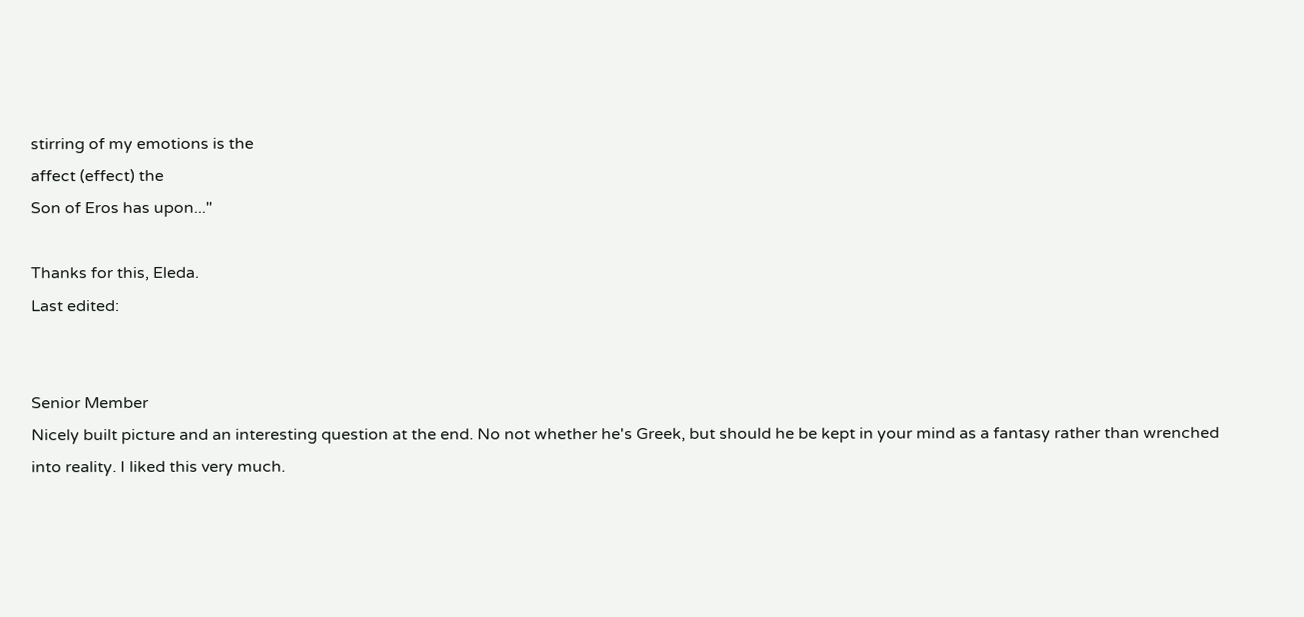stirring of my emotions is the
affect (effect) the
Son of Eros has upon..."

Thanks for this, Eleda.
Last edited:


Senior Member
Nicely built picture and an interesting question at the end. No not whether he's Greek, but should he be kept in your mind as a fantasy rather than wrenched into reality. I liked this very much.